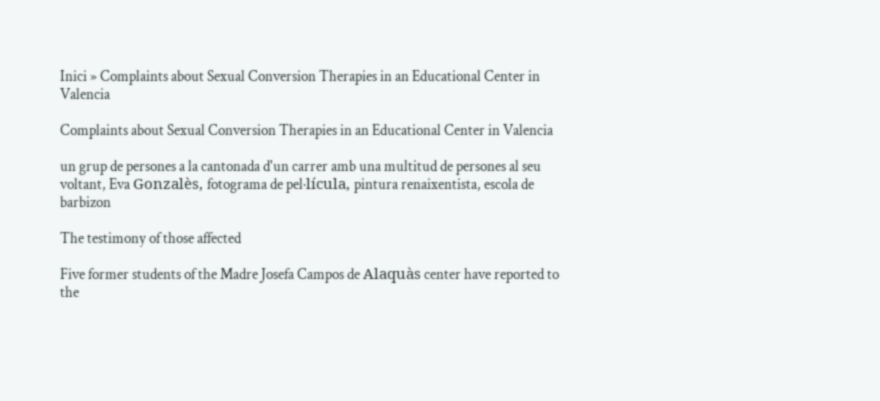Inici » Complaints about Sexual Conversion Therapies in an Educational Center in Valencia

Complaints about Sexual Conversion Therapies in an Educational Center in Valencia

un grup de persones a la cantonada d'un carrer amb una multitud de persones al seu voltant, Eva Gonzalès, fotograma de pel·lícula, pintura renaixentista, escola de barbizon

The testimony of those affected

Five former students of the Madre Josefa Campos de Alaquàs center have reported to the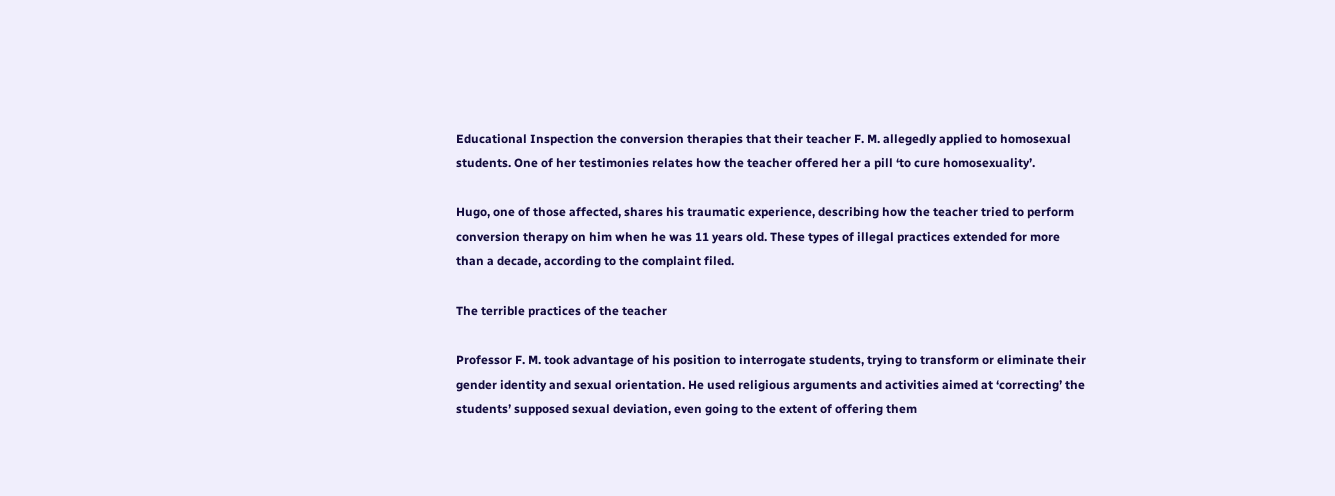Educational Inspection the conversion therapies that their teacher F. M. allegedly applied to homosexual students. One of her testimonies relates how the teacher offered her a pill ‘to cure homosexuality’.

Hugo, one of those affected, shares his traumatic experience, describing how the teacher tried to perform conversion therapy on him when he was 11 years old. These types of illegal practices extended for more than a decade, according to the complaint filed.

The terrible practices of the teacher

Professor F. M. took advantage of his position to interrogate students, trying to transform or eliminate their gender identity and sexual orientation. He used religious arguments and activities aimed at ‘correcting’ the students’ supposed sexual deviation, even going to the extent of offering them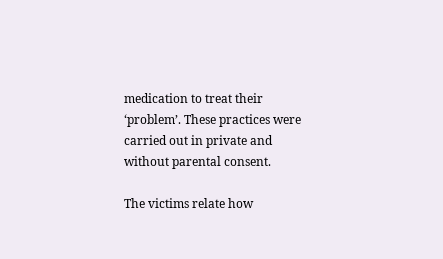medication to treat their ‘problem’. These practices were carried out in private and without parental consent.

The victims relate how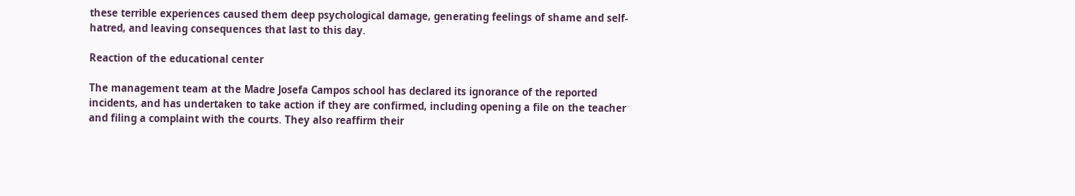these terrible experiences caused them deep psychological damage, generating feelings of shame and self-hatred, and leaving consequences that last to this day.

Reaction of the educational center

The management team at the Madre Josefa Campos school has declared its ignorance of the reported incidents, and has undertaken to take action if they are confirmed, including opening a file on the teacher and filing a complaint with the courts. They also reaffirm their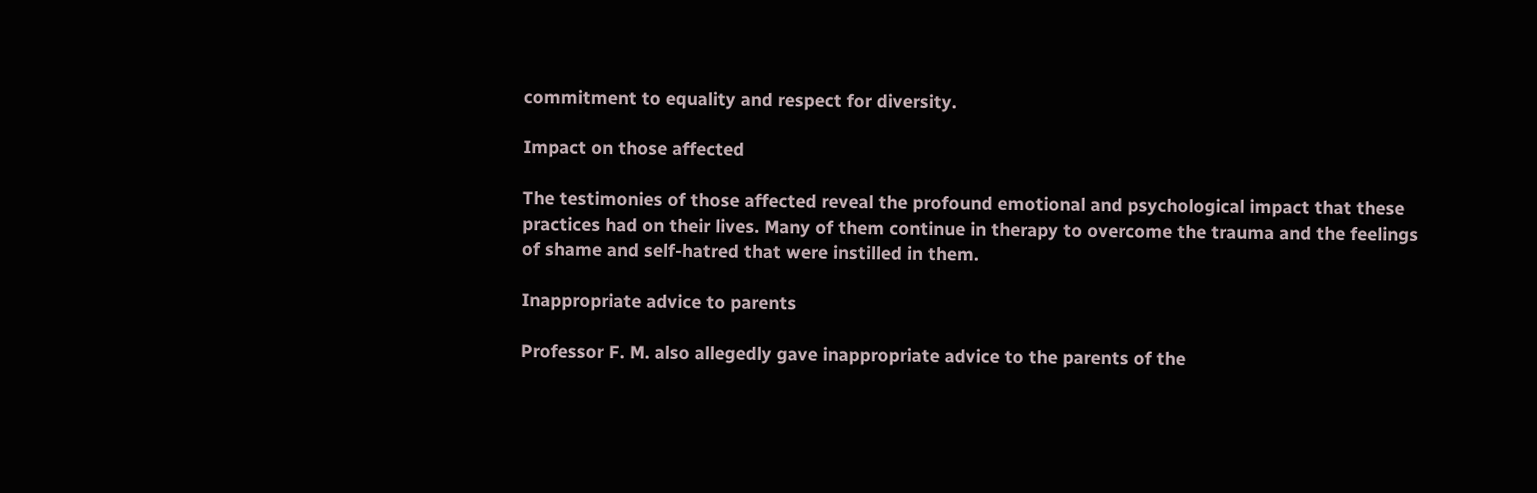commitment to equality and respect for diversity.

Impact on those affected

The testimonies of those affected reveal the profound emotional and psychological impact that these practices had on their lives. Many of them continue in therapy to overcome the trauma and the feelings of shame and self-hatred that were instilled in them.

Inappropriate advice to parents

Professor F. M. also allegedly gave inappropriate advice to the parents of the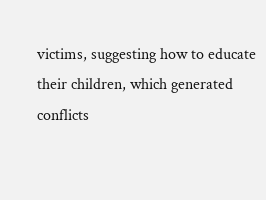victims, suggesting how to educate their children, which generated conflicts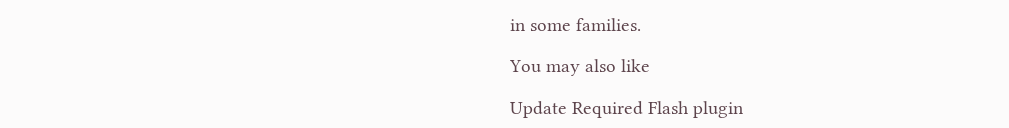in some families.

You may also like

Update Required Flash plugin